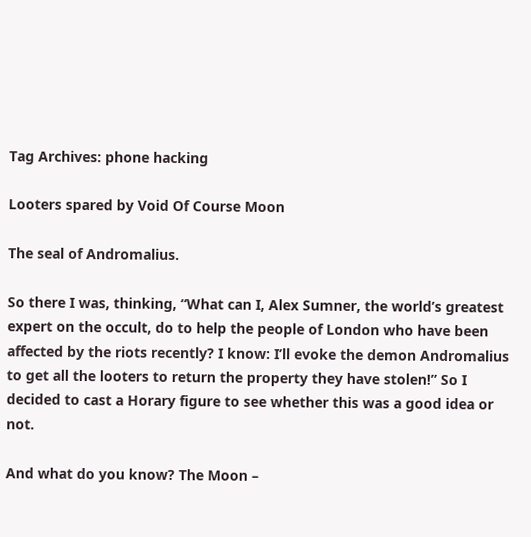Tag Archives: phone hacking

Looters spared by Void Of Course Moon

The seal of Andromalius.

So there I was, thinking, “What can I, Alex Sumner, the world’s greatest expert on the occult, do to help the people of London who have been affected by the riots recently? I know: I’ll evoke the demon Andromalius to get all the looters to return the property they have stolen!” So I decided to cast a Horary figure to see whether this was a good idea or not.

And what do you know? The Moon –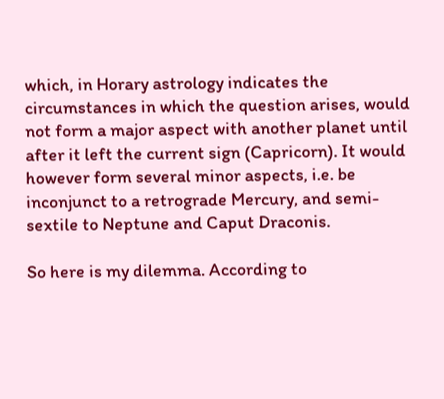which, in Horary astrology indicates the circumstances in which the question arises, would not form a major aspect with another planet until after it left the current sign (Capricorn). It would however form several minor aspects, i.e. be inconjunct to a retrograde Mercury, and semi-sextile to Neptune and Caput Draconis.

So here is my dilemma. According to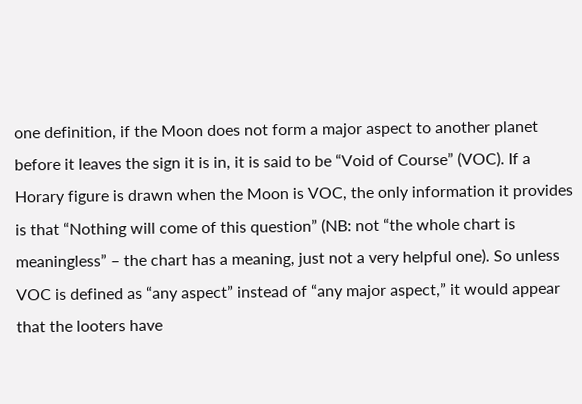one definition, if the Moon does not form a major aspect to another planet before it leaves the sign it is in, it is said to be “Void of Course” (VOC). If a Horary figure is drawn when the Moon is VOC, the only information it provides is that “Nothing will come of this question” (NB: not “the whole chart is meaningless” – the chart has a meaning, just not a very helpful one). So unless VOC is defined as “any aspect” instead of “any major aspect,” it would appear that the looters have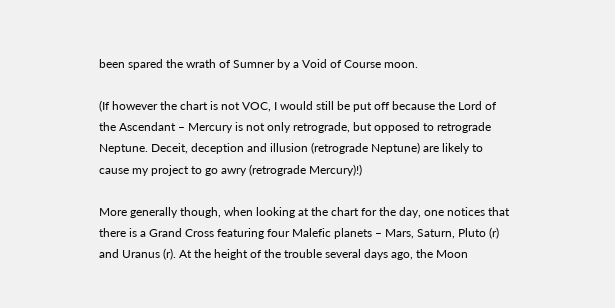been spared the wrath of Sumner by a Void of Course moon.

(If however the chart is not VOC, I would still be put off because the Lord of the Ascendant – Mercury is not only retrograde, but opposed to retrograde Neptune. Deceit, deception and illusion (retrograde Neptune) are likely to cause my project to go awry (retrograde Mercury)!)

More generally though, when looking at the chart for the day, one notices that there is a Grand Cross featuring four Malefic planets – Mars, Saturn, Pluto (r) and Uranus (r). At the height of the trouble several days ago, the Moon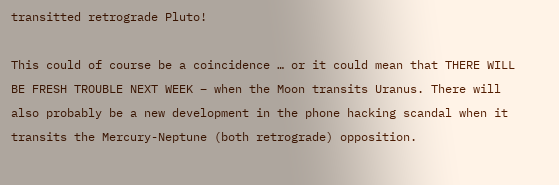transitted retrograde Pluto!

This could of course be a coincidence … or it could mean that THERE WILL BE FRESH TROUBLE NEXT WEEK – when the Moon transits Uranus. There will also probably be a new development in the phone hacking scandal when it transits the Mercury-Neptune (both retrograde) opposition.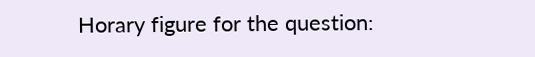Horary figure for the question: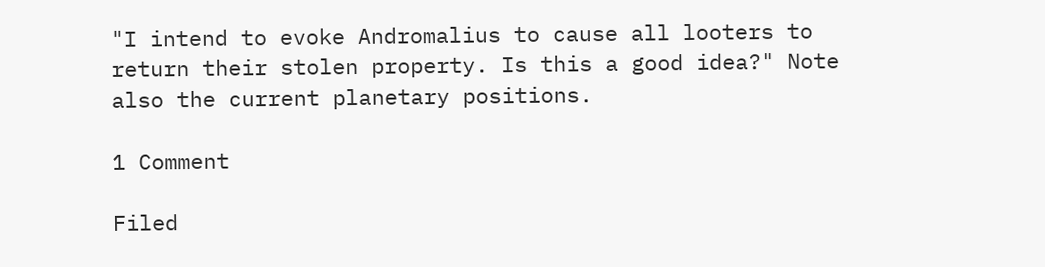"I intend to evoke Andromalius to cause all looters to return their stolen property. Is this a good idea?" Note also the current planetary positions.

1 Comment

Filed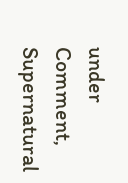under Comment, Supernatural